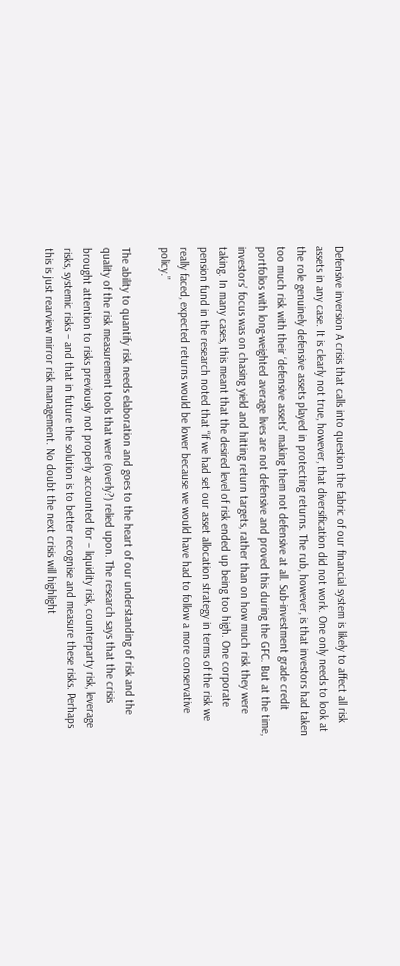Defensive inversion A crisis that calls into question the fabric of our financial system is likely to affect all risk assets in any case. It is clearly not true, however, that diversification did not work. One only needs to look at the role genuinely defensive assets played in protecting returns. The rub, however, is that investors had taken too much risk with their ‘defensive assets’ making them not defensive at all. Sub-investment grade credit portfolios with long-weighted average lives are not defensive and proved this during the GFC. But at the time, investors’ focus was on chasing yield and hitting return targets, rather than on how much risk they were taking. In many cases, this meant that the desired level of risk ended up being too high. One corporate pension fund in the research noted that “if we had set our asset allocation strategy in terms of the risk we really faced, expected returns would be lower because we would have had to follow a more conservative policy.”

The ability to quantify risk needs elaboration and goes to the heart of our understanding of risk and the quality of the risk measurement tools that were (overly?) relied upon. The research says that the crisis brought attention to risks previously not properly accounted for – liquidity risk, counterparty risk, leverage risks, systemic risks – and that in future the solution is to better recognise and measure these risks. Perhaps this is just rearview mirror risk management. No doubt the next crisis will highlight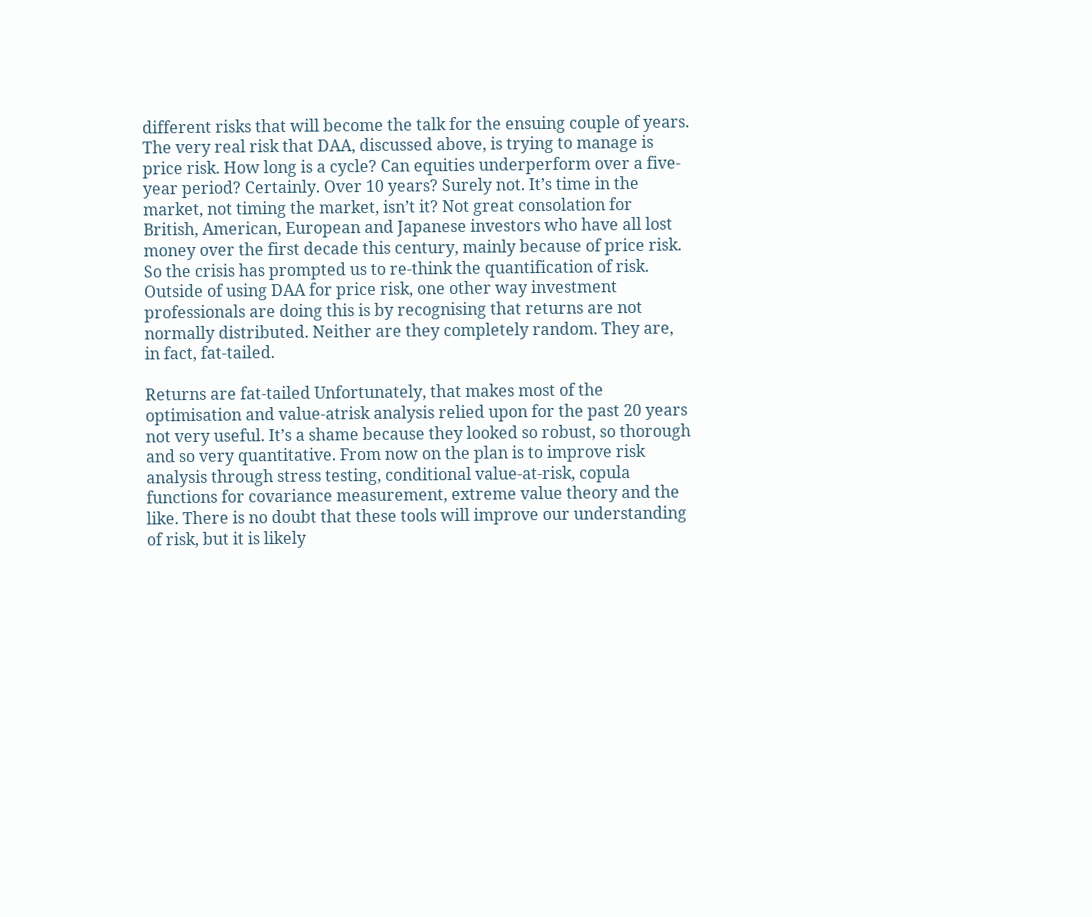different risks that will become the talk for the ensuing couple of years. The very real risk that DAA, discussed above, is trying to manage is price risk. How long is a cycle? Can equities underperform over a five-year period? Certainly. Over 10 years? Surely not. It’s time in the market, not timing the market, isn’t it? Not great consolation for British, American, European and Japanese investors who have all lost money over the first decade this century, mainly because of price risk. So the crisis has prompted us to re-think the quantification of risk. Outside of using DAA for price risk, one other way investment professionals are doing this is by recognising that returns are not normally distributed. Neither are they completely random. They are, in fact, fat-tailed.

Returns are fat-tailed Unfortunately, that makes most of the optimisation and value-atrisk analysis relied upon for the past 20 years not very useful. It’s a shame because they looked so robust, so thorough and so very quantitative. From now on the plan is to improve risk analysis through stress testing, conditional value-at-risk, copula functions for covariance measurement, extreme value theory and the like. There is no doubt that these tools will improve our understanding of risk, but it is likely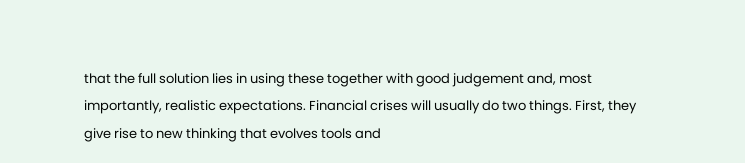that the full solution lies in using these together with good judgement and, most importantly, realistic expectations. Financial crises will usually do two things. First, they give rise to new thinking that evolves tools and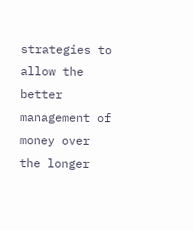strategies to allow the better management of money over the longer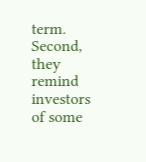term. Second, they remind investors of some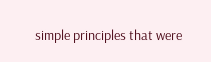simple principles that were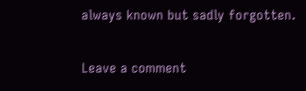always known but sadly forgotten.

Leave a comment